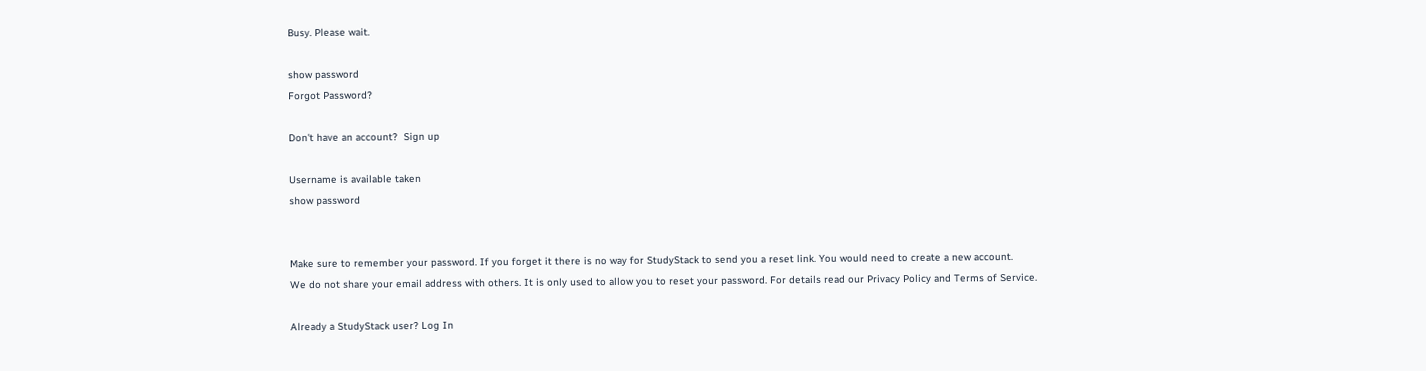Busy. Please wait.

show password
Forgot Password?

Don't have an account?  Sign up

Username is available taken
show password


Make sure to remember your password. If you forget it there is no way for StudyStack to send you a reset link. You would need to create a new account.
We do not share your email address with others. It is only used to allow you to reset your password. For details read our Privacy Policy and Terms of Service.

Already a StudyStack user? Log In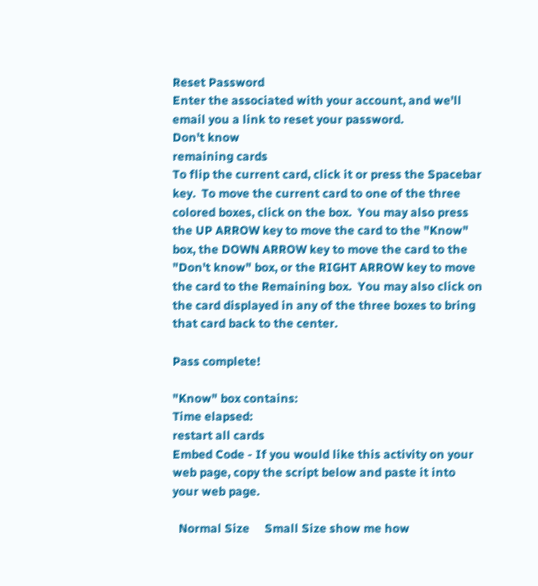Reset Password
Enter the associated with your account, and we'll email you a link to reset your password.
Don't know
remaining cards
To flip the current card, click it or press the Spacebar key.  To move the current card to one of the three colored boxes, click on the box.  You may also press the UP ARROW key to move the card to the "Know" box, the DOWN ARROW key to move the card to the "Don't know" box, or the RIGHT ARROW key to move the card to the Remaining box.  You may also click on the card displayed in any of the three boxes to bring that card back to the center.

Pass complete!

"Know" box contains:
Time elapsed:
restart all cards
Embed Code - If you would like this activity on your web page, copy the script below and paste it into your web page.

  Normal Size     Small Size show me how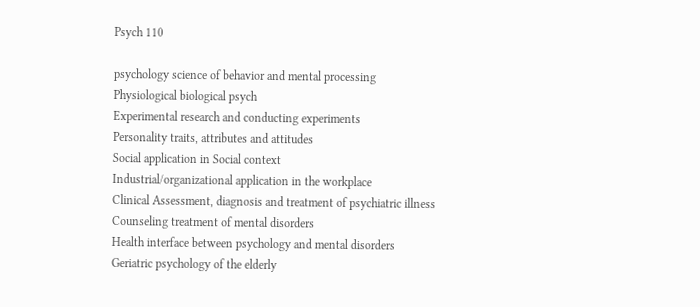Psych 110

psychology science of behavior and mental processing
Physiological biological psych
Experimental research and conducting experiments
Personality traits, attributes and attitudes
Social application in Social context
Industrial/organizational application in the workplace
Clinical Assessment, diagnosis and treatment of psychiatric illness
Counseling treatment of mental disorders
Health interface between psychology and mental disorders
Geriatric psychology of the elderly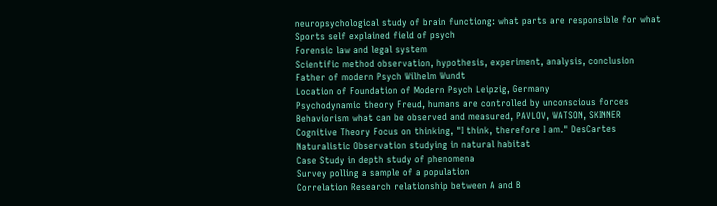neuropsychological study of brain functiong: what parts are responsible for what
Sports self explained field of psych
Forensic law and legal system
Scientific method observation, hypothesis, experiment, analysis, conclusion
Father of modern Psych Wilhelm Wundt
Location of Foundation of Modern Psych Leipzig, Germany
Psychodynamic theory Freud, humans are controlled by unconscious forces
Behaviorism what can be observed and measured, PAVLOV, WATSON, SKINNER
Cognitive Theory Focus on thinking, "I think, therefore I am." DesCartes
Naturalistic Observation studying in natural habitat
Case Study in depth study of phenomena
Survey polling a sample of a population
Correlation Research relationship between A and B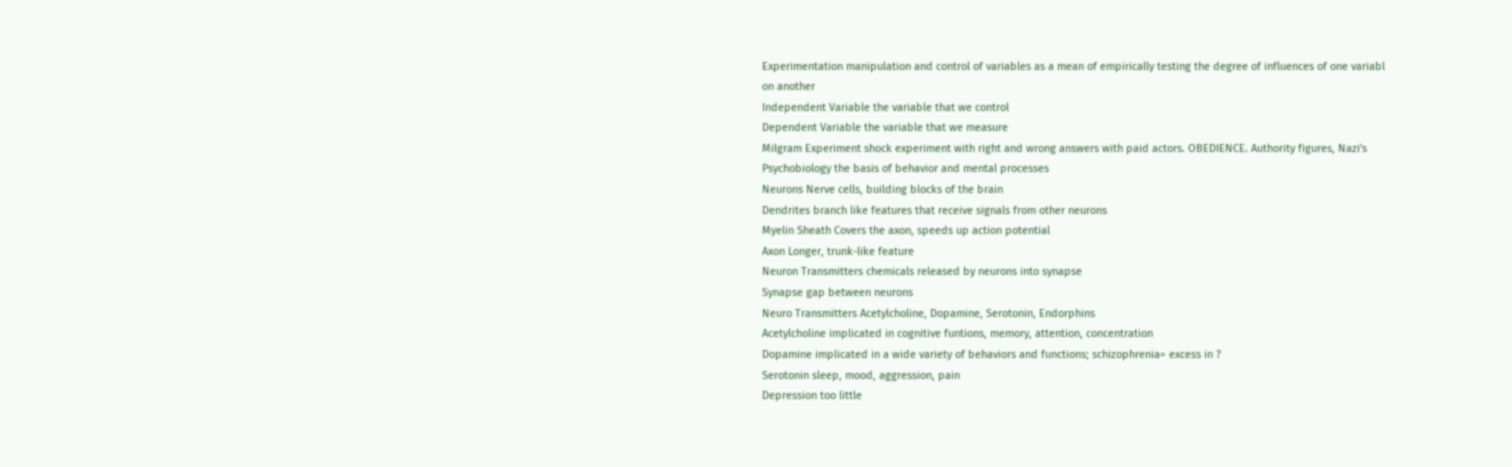Experimentation manipulation and control of variables as a mean of empirically testing the degree of influences of one variabl on another
Independent Variable the variable that we control
Dependent Variable the variable that we measure
Milgram Experiment shock experiment with right and wrong answers with paid actors. OBEDIENCE. Authority figures, Nazi's
Psychobiology the basis of behavior and mental processes
Neurons Nerve cells, building blocks of the brain
Dendrites branch like features that receive signals from other neurons
Myelin Sheath Covers the axon, speeds up action potential
Axon Longer, trunk-like feature
Neuron Transmitters chemicals released by neurons into synapse
Synapse gap between neurons
Neuro Transmitters Acetylcholine, Dopamine, Serotonin, Endorphins
Acetylcholine implicated in cognitive funtions, memory, attention, concentration
Dopamine implicated in a wide variety of behaviors and functions; schizophrenia= excess in ?
Serotonin sleep, mood, aggression, pain
Depression too little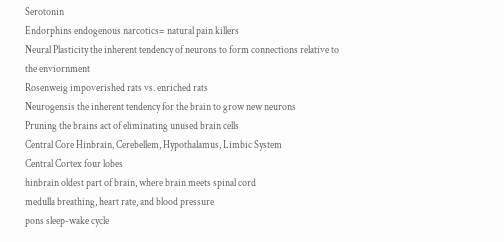Serotonin
Endorphins endogenous narcotics= natural pain killers
Neural Plasticity the inherent tendency of neurons to form connections relative to the enviornment
Rosenweig impoverished rats vs. enriched rats
Neurogensis the inherent tendency for the brain to grow new neurons
Pruning the brains act of eliminating unused brain cells
Central Core Hinbrain, Cerebellem, Hypothalamus, Limbic System
Central Cortex four lobes
hinbrain oldest part of brain, where brain meets spinal cord
medulla breathing, heart rate, and blood pressure
pons sleep-wake cycle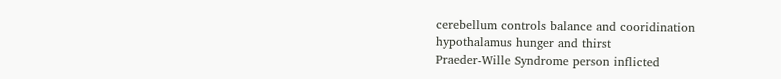cerebellum controls balance and cooridination
hypothalamus hunger and thirst
Praeder-Wille Syndrome person inflicted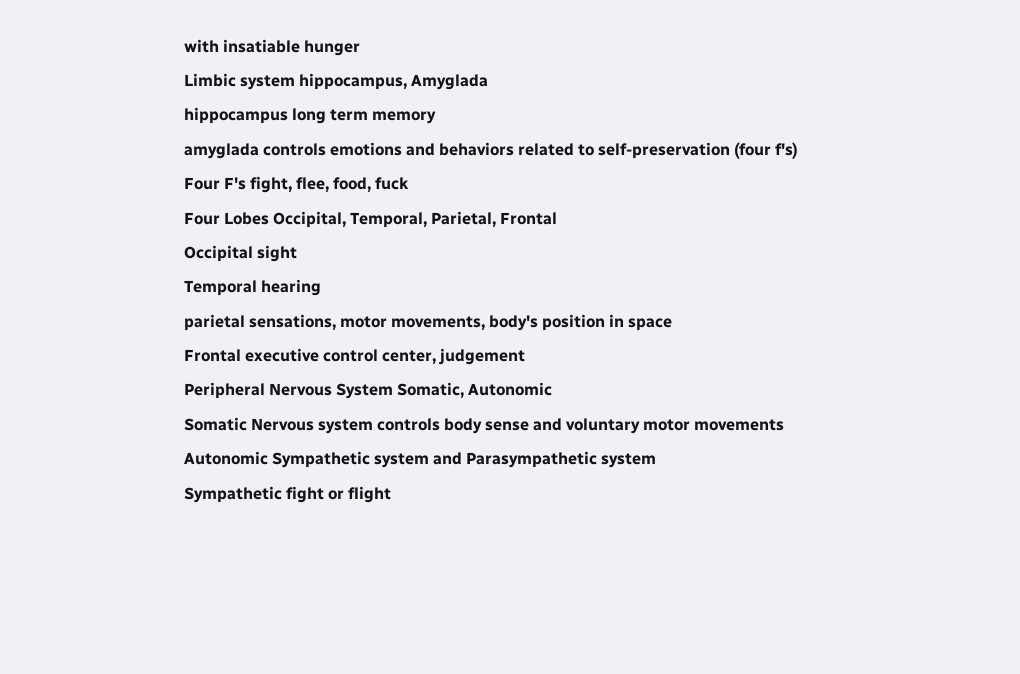with insatiable hunger
Limbic system hippocampus, Amyglada
hippocampus long term memory
amyglada controls emotions and behaviors related to self-preservation (four f's)
Four F's fight, flee, food, fuck
Four Lobes Occipital, Temporal, Parietal, Frontal
Occipital sight
Temporal hearing
parietal sensations, motor movements, body's position in space
Frontal executive control center, judgement
Peripheral Nervous System Somatic, Autonomic
Somatic Nervous system controls body sense and voluntary motor movements
Autonomic Sympathetic system and Parasympathetic system
Sympathetic fight or flight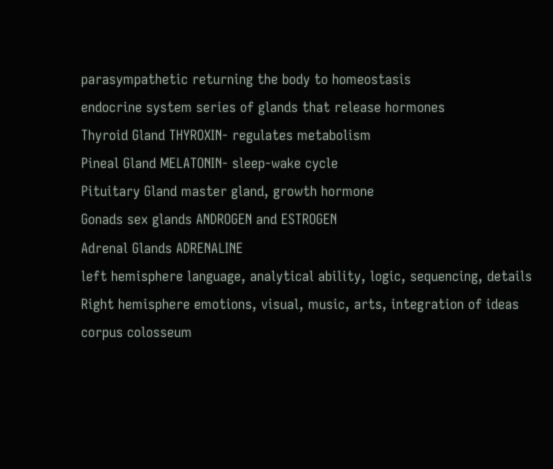parasympathetic returning the body to homeostasis
endocrine system series of glands that release hormones
Thyroid Gland THYROXIN- regulates metabolism
Pineal Gland MELATONIN- sleep-wake cycle
Pituitary Gland master gland, growth hormone
Gonads sex glands ANDROGEN and ESTROGEN
Adrenal Glands ADRENALINE
left hemisphere language, analytical ability, logic, sequencing, details
Right hemisphere emotions, visual, music, arts, integration of ideas
corpus colosseum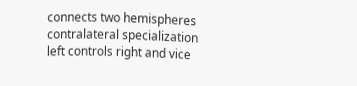connects two hemispheres
contralateral specialization left controls right and vice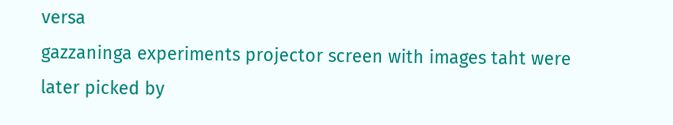versa
gazzaninga experiments projector screen with images taht were later picked by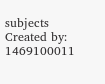subjects
Created by: 1469100011